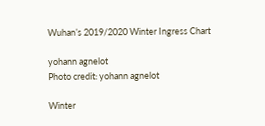Wuhan’s 2019/2020 Winter Ingress Chart

yohann agnelot
Photo credit: yohann agnelot

Winter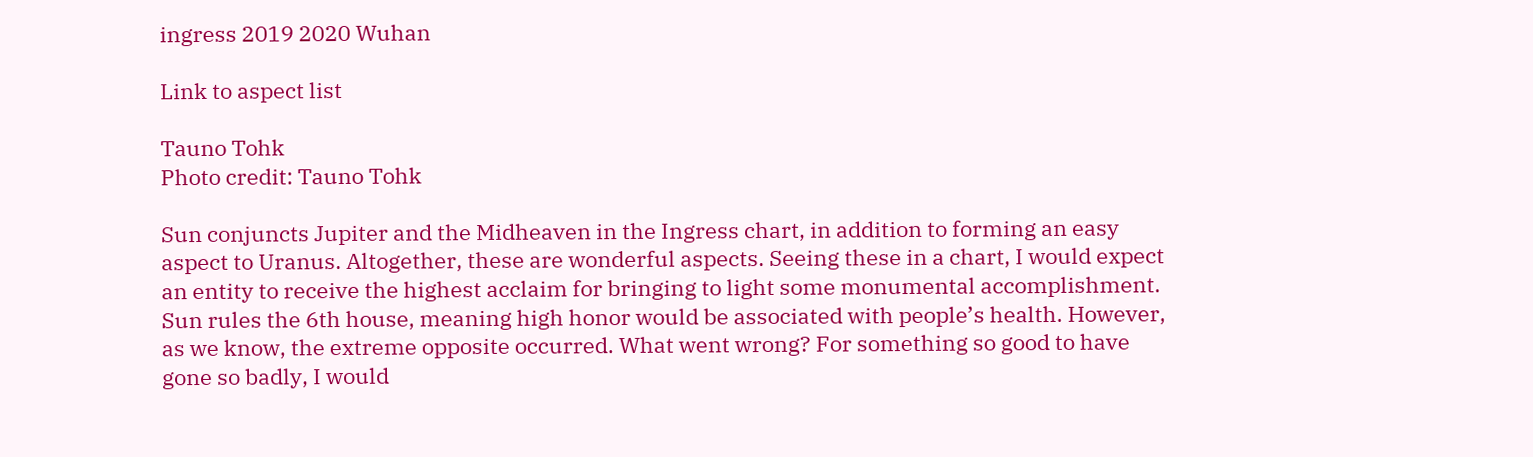ingress 2019 2020 Wuhan

Link to aspect list

Tauno Tohk
Photo credit: Tauno Tohk

Sun conjuncts Jupiter and the Midheaven in the Ingress chart, in addition to forming an easy aspect to Uranus. Altogether, these are wonderful aspects. Seeing these in a chart, I would expect an entity to receive the highest acclaim for bringing to light some monumental accomplishment. Sun rules the 6th house, meaning high honor would be associated with people’s health. However, as we know, the extreme opposite occurred. What went wrong? For something so good to have gone so badly, I would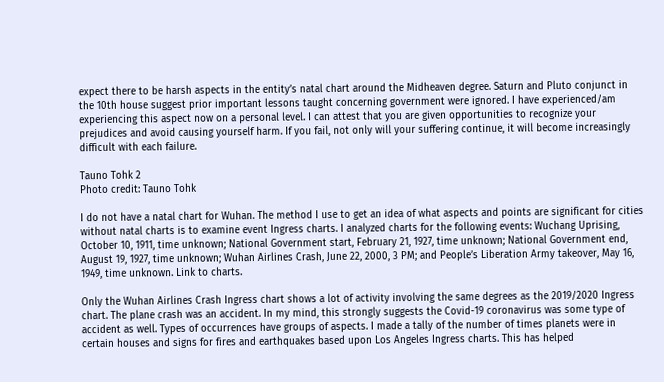expect there to be harsh aspects in the entity’s natal chart around the Midheaven degree. Saturn and Pluto conjunct in the 10th house suggest prior important lessons taught concerning government were ignored. I have experienced/am experiencing this aspect now on a personal level. I can attest that you are given opportunities to recognize your prejudices and avoid causing yourself harm. If you fail, not only will your suffering continue, it will become increasingly difficult with each failure.

Tauno Tohk 2
Photo credit: Tauno Tohk

I do not have a natal chart for Wuhan. The method I use to get an idea of what aspects and points are significant for cities without natal charts is to examine event Ingress charts. I analyzed charts for the following events: Wuchang Uprising, October 10, 1911, time unknown; National Government start, February 21, 1927, time unknown; National Government end, August 19, 1927, time unknown; Wuhan Airlines Crash, June 22, 2000, 3 PM; and People’s Liberation Army takeover, May 16, 1949, time unknown. Link to charts.

Only the Wuhan Airlines Crash Ingress chart shows a lot of activity involving the same degrees as the 2019/2020 Ingress chart. The plane crash was an accident. In my mind, this strongly suggests the Covid-19 coronavirus was some type of accident as well. Types of occurrences have groups of aspects. I made a tally of the number of times planets were in certain houses and signs for fires and earthquakes based upon Los Angeles Ingress charts. This has helped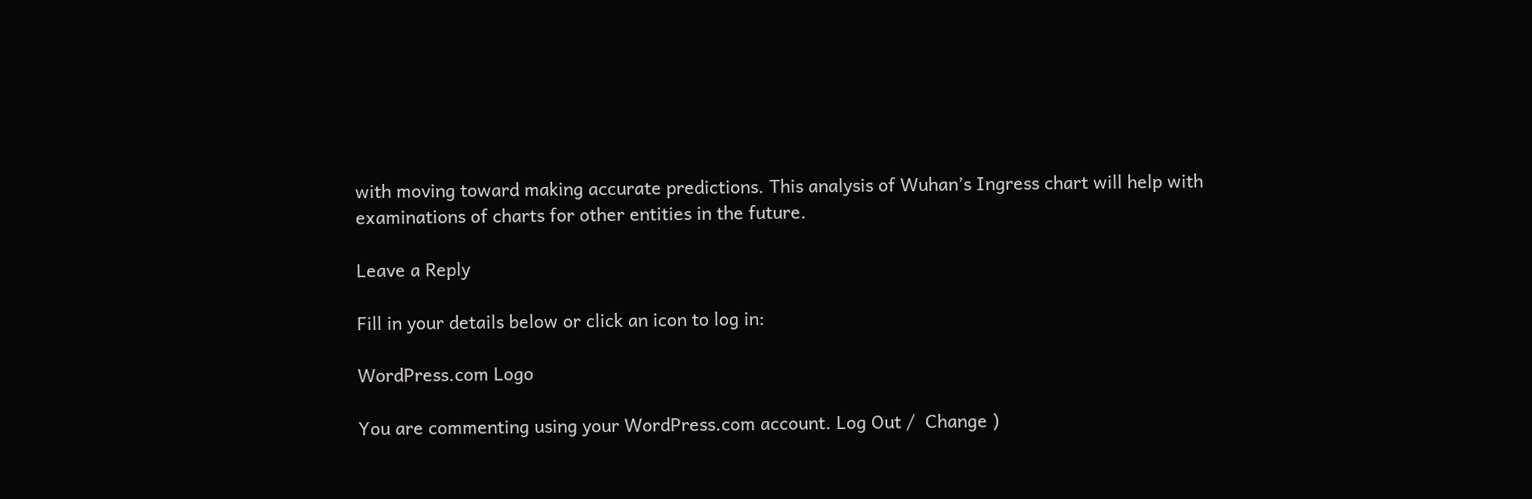with moving toward making accurate predictions. This analysis of Wuhan’s Ingress chart will help with examinations of charts for other entities in the future.

Leave a Reply

Fill in your details below or click an icon to log in:

WordPress.com Logo

You are commenting using your WordPress.com account. Log Out /  Change )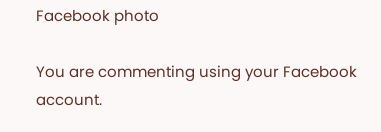Facebook photo

You are commenting using your Facebook account.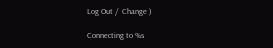Log Out /  Change )

Connecting to %s